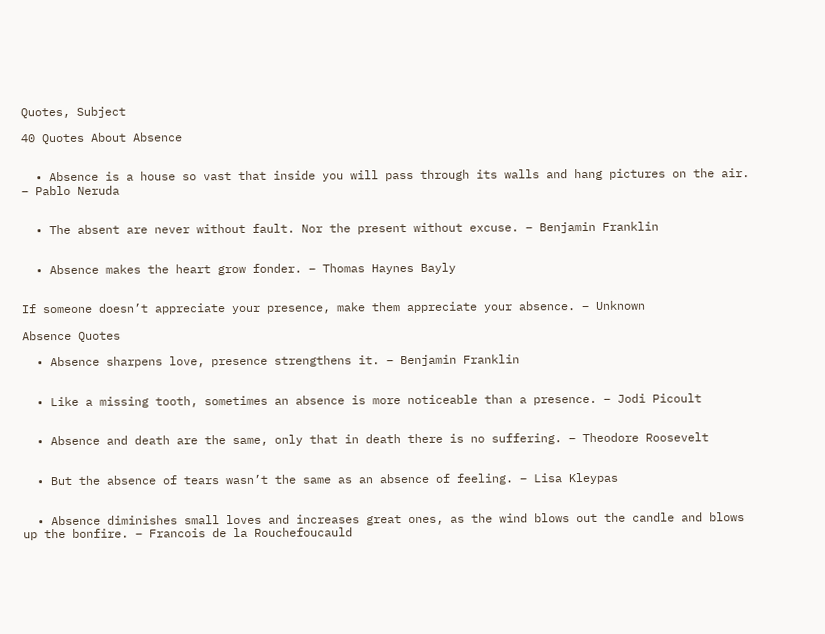Quotes, Subject

40 Quotes About Absence


  • Absence is a house so vast that inside you will pass through its walls and hang pictures on the air. – Pablo Neruda


  • The absent are never without fault. Nor the present without excuse. – Benjamin Franklin


  • Absence makes the heart grow fonder. – Thomas Haynes Bayly


If someone doesn’t appreciate your presence, make them appreciate your absence. – Unknown

Absence Quotes

  • Absence sharpens love, presence strengthens it. – Benjamin Franklin


  • Like a missing tooth, sometimes an absence is more noticeable than a presence. – Jodi Picoult


  • Absence and death are the same, only that in death there is no suffering. – Theodore Roosevelt


  • But the absence of tears wasn’t the same as an absence of feeling. – Lisa Kleypas


  • Absence diminishes small loves and increases great ones, as the wind blows out the candle and blows up the bonfire. – Francois de la Rouchefoucauld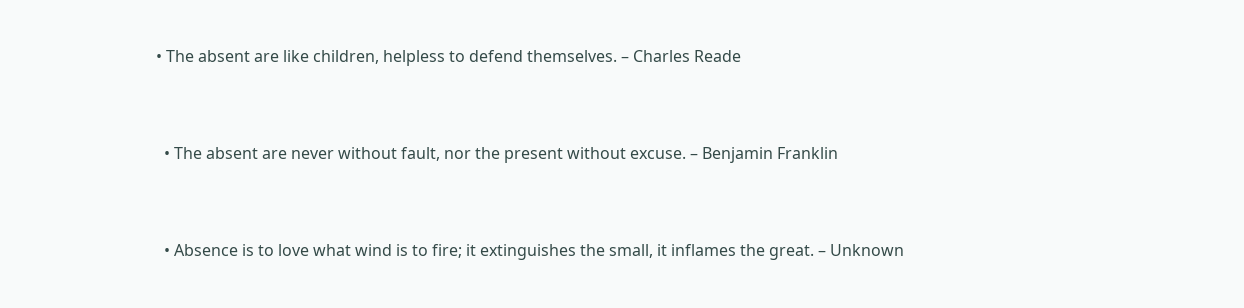• The absent are like children, helpless to defend themselves. – Charles Reade


  • The absent are never without fault, nor the present without excuse. – Benjamin Franklin


  • Absence is to love what wind is to fire; it extinguishes the small, it inflames the great. – Unknown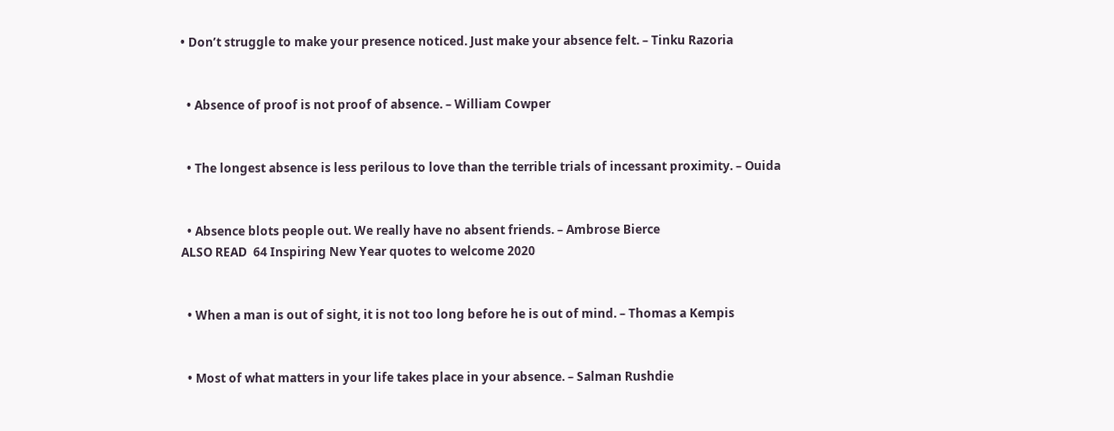• Don’t struggle to make your presence noticed. Just make your absence felt. – Tinku Razoria


  • Absence of proof is not proof of absence. – William Cowper


  • The longest absence is less perilous to love than the terrible trials of incessant proximity. – Ouida


  • Absence blots people out. We really have no absent friends. – Ambrose Bierce
ALSO READ  64 Inspiring New Year quotes to welcome 2020


  • When a man is out of sight, it is not too long before he is out of mind. – Thomas a Kempis


  • Most of what matters in your life takes place in your absence. – Salman Rushdie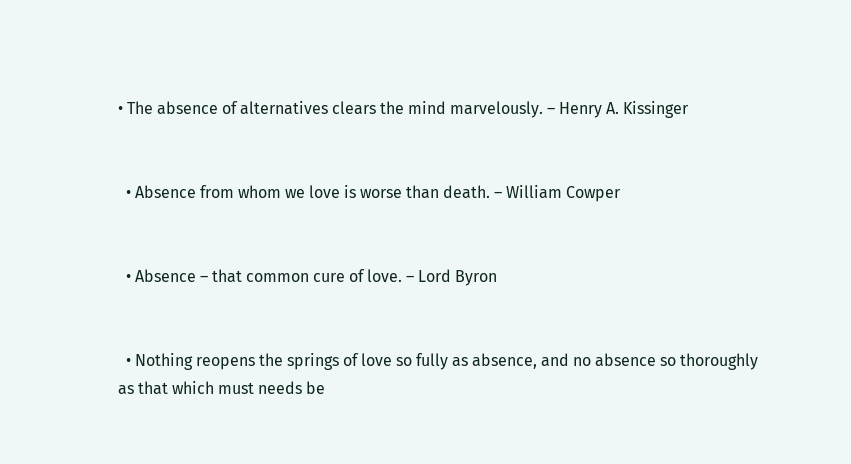• The absence of alternatives clears the mind marvelously. – Henry A. Kissinger


  • Absence from whom we love is worse than death. – William Cowper


  • Absence – that common cure of love. – Lord Byron


  • Nothing reopens the springs of love so fully as absence, and no absence so thoroughly as that which must needs be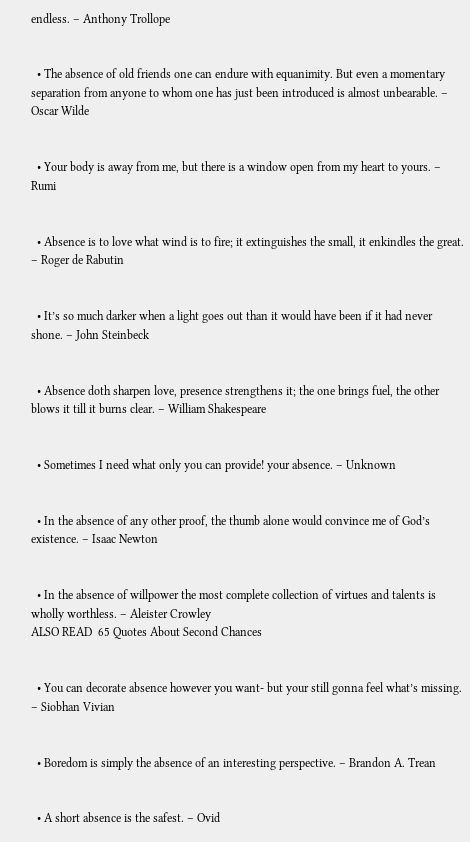endless. – Anthony Trollope


  • The absence of old friends one can endure with equanimity. But even a momentary separation from anyone to whom one has just been introduced is almost unbearable. – Oscar Wilde


  • Your body is away from me, but there is a window open from my heart to yours. – Rumi


  • Absence is to love what wind is to fire; it extinguishes the small, it enkindles the great. – Roger de Rabutin


  • It’s so much darker when a light goes out than it would have been if it had never shone. – John Steinbeck


  • Absence doth sharpen love, presence strengthens it; the one brings fuel, the other blows it till it burns clear. – William Shakespeare


  • Sometimes I need what only you can provide! your absence. – Unknown


  • In the absence of any other proof, the thumb alone would convince me of God’s existence. – Isaac Newton


  • In the absence of willpower the most complete collection of virtues and talents is wholly worthless. – Aleister Crowley
ALSO READ  65 Quotes About Second Chances


  • You can decorate absence however you want- but your still gonna feel what’s missing. – Siobhan Vivian


  • Boredom is simply the absence of an interesting perspective. – Brandon A. Trean


  • A short absence is the safest. – Ovid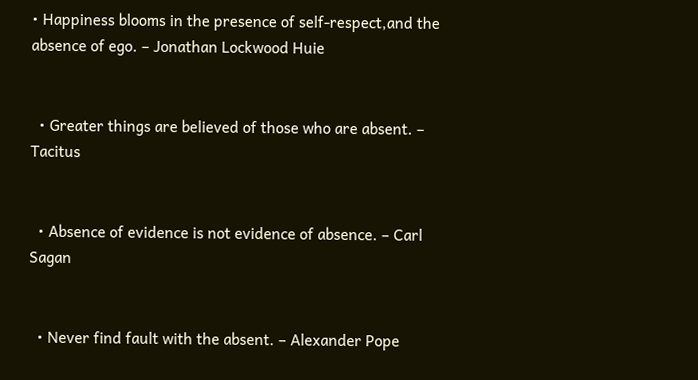• Happiness blooms in the presence of self-respect,and the absence of ego. – Jonathan Lockwood Huie


  • Greater things are believed of those who are absent. – Tacitus


  • Absence of evidence is not evidence of absence. – Carl Sagan


  • Never find fault with the absent. – Alexander Pope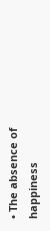• The absence of happiness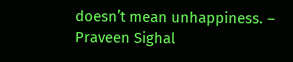doesn’t mean unhappiness. – Praveen Sighal